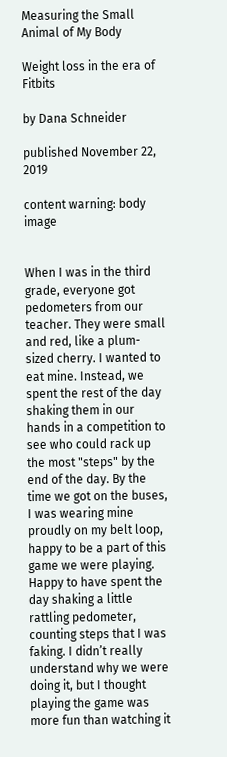Measuring the Small Animal of My Body

Weight loss in the era of Fitbits

by Dana Schneider

published November 22, 2019

content warning: body image


When I was in the third grade, everyone got pedometers from our teacher. They were small and red, like a plum-sized cherry. I wanted to eat mine. Instead, we spent the rest of the day shaking them in our hands in a competition to see who could rack up the most "steps" by the end of the day. By the time we got on the buses, I was wearing mine proudly on my belt loop, happy to be a part of this game we were playing. Happy to have spent the day shaking a little rattling pedometer, counting steps that I was faking. I didn’t really understand why we were doing it, but I thought playing the game was more fun than watching it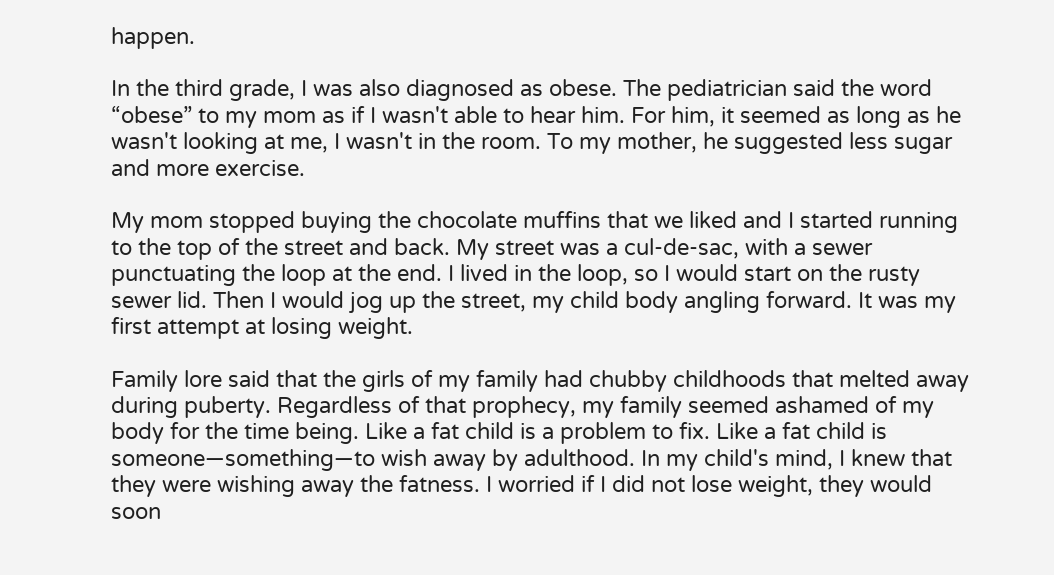happen.

In the third grade, I was also diagnosed as obese. The pediatrician said the word “obese” to my mom as if I wasn't able to hear him. For him, it seemed as long as he wasn't looking at me, I wasn't in the room. To my mother, he suggested less sugar and more exercise.

My mom stopped buying the chocolate muffins that we liked and I started running to the top of the street and back. My street was a cul-de-sac, with a sewer punctuating the loop at the end. I lived in the loop, so I would start on the rusty sewer lid. Then I would jog up the street, my child body angling forward. It was my first attempt at losing weight.

Family lore said that the girls of my family had chubby childhoods that melted away during puberty. Regardless of that prophecy, my family seemed ashamed of my body for the time being. Like a fat child is a problem to fix. Like a fat child is someone—something—to wish away by adulthood. In my child's mind, I knew that they were wishing away the fatness. I worried if I did not lose weight, they would soon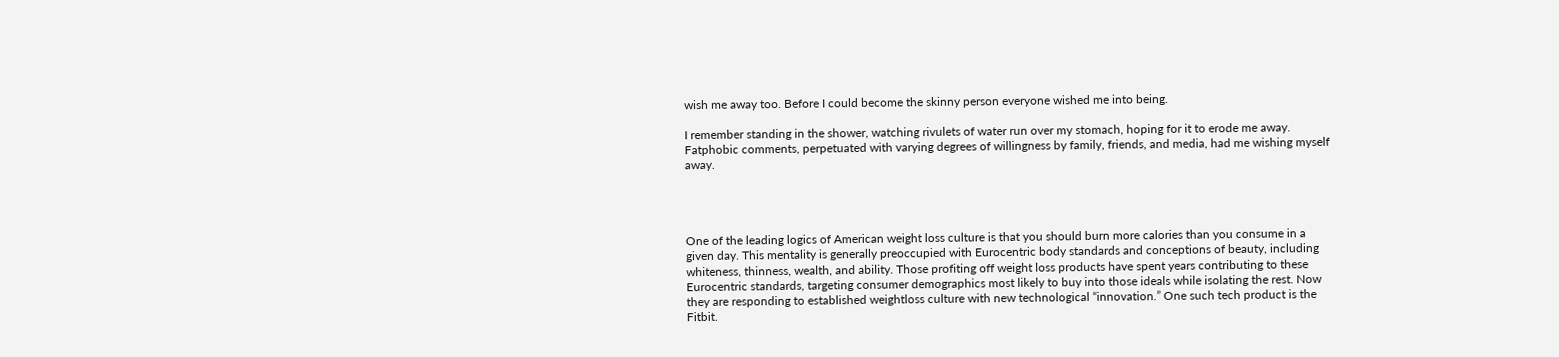wish me away too. Before I could become the skinny person everyone wished me into being.

I remember standing in the shower, watching rivulets of water run over my stomach, hoping for it to erode me away. Fatphobic comments, perpetuated with varying degrees of willingness by family, friends, and media, had me wishing myself away.




One of the leading logics of American weight loss culture is that you should burn more calories than you consume in a given day. This mentality is generally preoccupied with Eurocentric body standards and conceptions of beauty, including whiteness, thinness, wealth, and ability. Those profiting off weight loss products have spent years contributing to these Eurocentric standards, targeting consumer demographics most likely to buy into those ideals while isolating the rest. Now they are responding to established weightloss culture with new technological “innovation.” One such tech product is the Fitbit.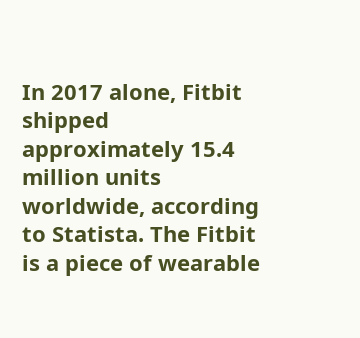In 2017 alone, Fitbit shipped approximately 15.4 million units worldwide, according to Statista. The Fitbit is a piece of wearable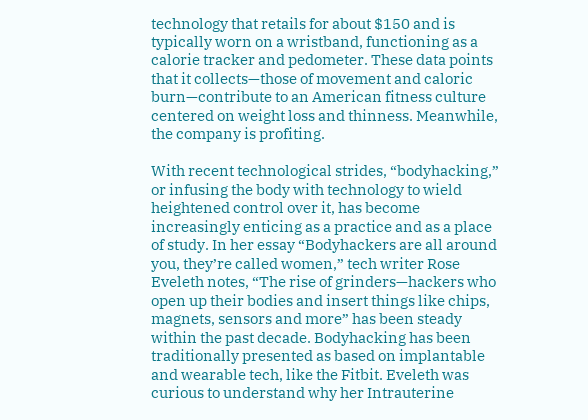technology that retails for about $150 and is typically worn on a wristband, functioning as a calorie tracker and pedometer. These data points that it collects—those of movement and caloric burn—contribute to an American fitness culture centered on weight loss and thinness. Meanwhile, the company is profiting.

With recent technological strides, “bodyhacking,” or infusing the body with technology to wield heightened control over it, has become increasingly enticing as a practice and as a place of study. In her essay “Bodyhackers are all around you, they’re called women,” tech writer Rose Eveleth notes, “The rise of grinders—hackers who open up their bodies and insert things like chips, magnets, sensors and more” has been steady within the past decade. Bodyhacking has been traditionally presented as based on implantable and wearable tech, like the Fitbit. Eveleth was curious to understand why her Intrauterine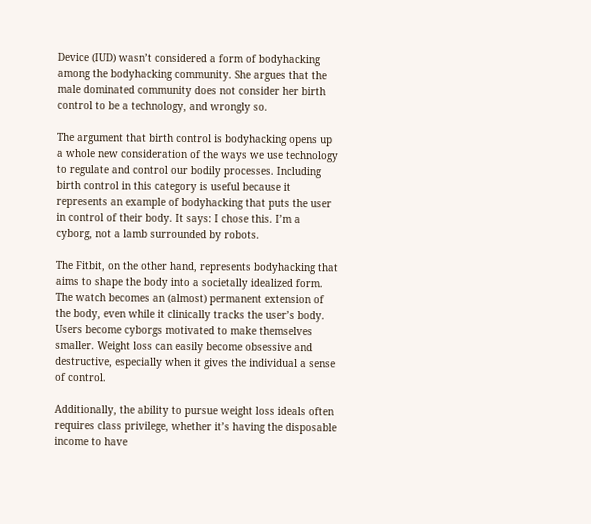Device (IUD) wasn’t considered a form of bodyhacking among the bodyhacking community. She argues that the male dominated community does not consider her birth control to be a technology, and wrongly so.

The argument that birth control is bodyhacking opens up a whole new consideration of the ways we use technology to regulate and control our bodily processes. Including birth control in this category is useful because it represents an example of bodyhacking that puts the user in control of their body. It says: I chose this. I’m a cyborg, not a lamb surrounded by robots.

The Fitbit, on the other hand, represents bodyhacking that aims to shape the body into a societally idealized form. The watch becomes an (almost) permanent extension of the body, even while it clinically tracks the user’s body. Users become cyborgs motivated to make themselves smaller. Weight loss can easily become obsessive and destructive, especially when it gives the individual a sense of control.

Additionally, the ability to pursue weight loss ideals often requires class privilege, whether it’s having the disposable income to have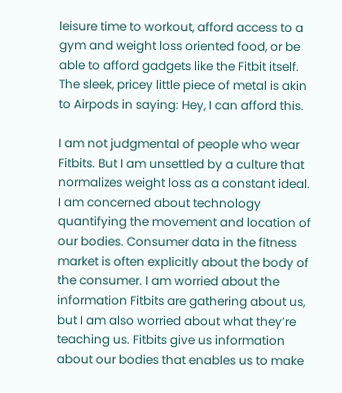leisure time to workout, afford access to a gym and weight loss oriented food, or be able to afford gadgets like the Fitbit itself. The sleek, pricey little piece of metal is akin to Airpods in saying: Hey, I can afford this.

I am not judgmental of people who wear Fitbits. But I am unsettled by a culture that normalizes weight loss as a constant ideal. I am concerned about technology quantifying the movement and location of our bodies. Consumer data in the fitness market is often explicitly about the body of the consumer. I am worried about the information Fitbits are gathering about us, but I am also worried about what they’re teaching us. Fitbits give us information about our bodies that enables us to make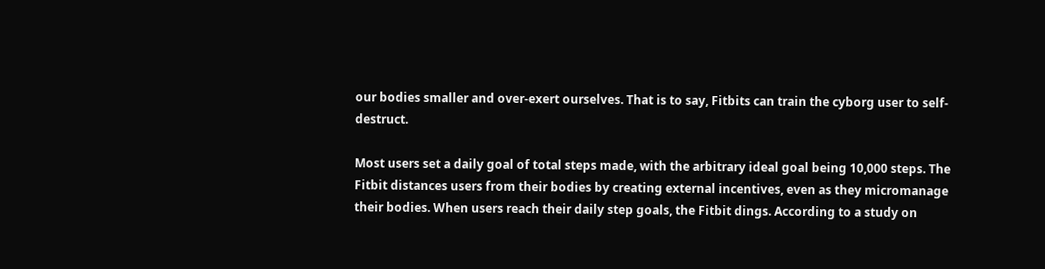our bodies smaller and over-exert ourselves. That is to say, Fitbits can train the cyborg user to self-destruct.

Most users set a daily goal of total steps made, with the arbitrary ideal goal being 10,000 steps. The Fitbit distances users from their bodies by creating external incentives, even as they micromanage their bodies. When users reach their daily step goals, the Fitbit dings. According to a study on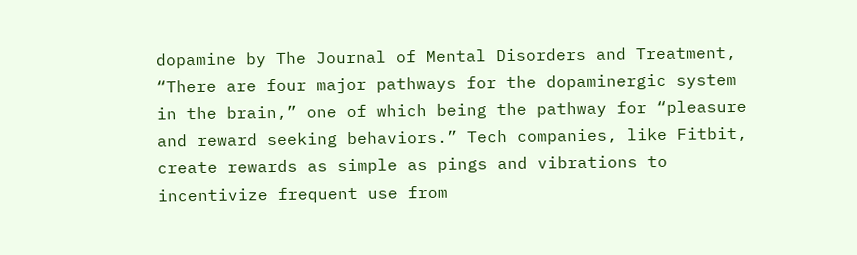dopamine by The Journal of Mental Disorders and Treatment, “There are four major pathways for the dopaminergic system in the brain,” one of which being the pathway for “pleasure and reward seeking behaviors.” Tech companies, like Fitbit, create rewards as simple as pings and vibrations to incentivize frequent use from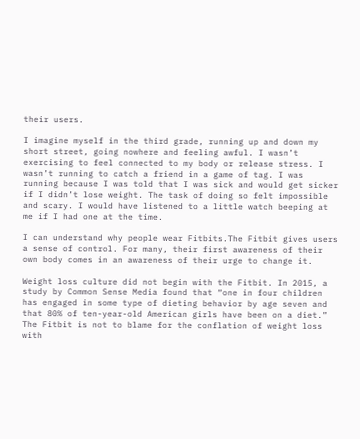their users.

I imagine myself in the third grade, running up and down my short street, going nowhere and feeling awful. I wasn’t exercising to feel connected to my body or release stress. I wasn’t running to catch a friend in a game of tag. I was running because I was told that I was sick and would get sicker if I didn’t lose weight. The task of doing so felt impossible and scary. I would have listened to a little watch beeping at me if I had one at the time.

I can understand why people wear Fitbits.The Fitbit gives users a sense of control. For many, their first awareness of their own body comes in an awareness of their urge to change it.

Weight loss culture did not begin with the Fitbit. In 2015, a study by Common Sense Media found that “one in four children has engaged in some type of dieting behavior by age seven and that 80% of ten-year-old American girls have been on a diet.” The Fitbit is not to blame for the conflation of weight loss with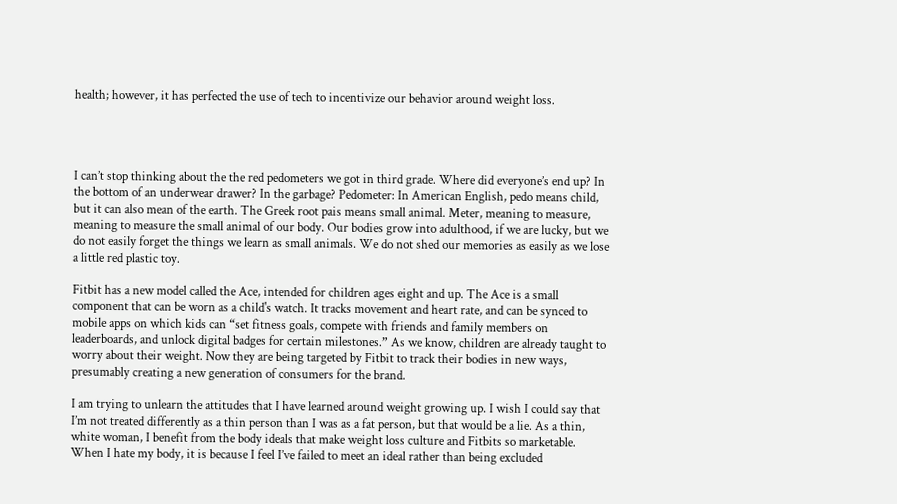health; however, it has perfected the use of tech to incentivize our behavior around weight loss.




I can’t stop thinking about the the red pedometers we got in third grade. Where did everyone’s end up? In the bottom of an underwear drawer? In the garbage? Pedometer: In American English, pedo means child, but it can also mean of the earth. The Greek root pais means small animal. Meter, meaning to measure, meaning to measure the small animal of our body. Our bodies grow into adulthood, if we are lucky, but we do not easily forget the things we learn as small animals. We do not shed our memories as easily as we lose a little red plastic toy.

Fitbit has a new model called the Ace, intended for children ages eight and up. The Ace is a small component that can be worn as a child's watch. It tracks movement and heart rate, and can be synced to mobile apps on which kids can “set fitness goals, compete with friends and family members on leaderboards, and unlock digital badges for certain milestones.” As we know, children are already taught to worry about their weight. Now they are being targeted by Fitbit to track their bodies in new ways, presumably creating a new generation of consumers for the brand.

I am trying to unlearn the attitudes that I have learned around weight growing up. I wish I could say that I’m not treated differently as a thin person than I was as a fat person, but that would be a lie. As a thin, white woman, I benefit from the body ideals that make weight loss culture and Fitbits so marketable. When I hate my body, it is because I feel I’ve failed to meet an ideal rather than being excluded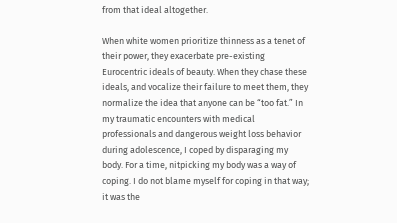from that ideal altogether.

When white women prioritize thinness as a tenet of their power, they exacerbate pre-existing Eurocentric ideals of beauty. When they chase these ideals, and vocalize their failure to meet them, they normalize the idea that anyone can be “too fat.” In my traumatic encounters with medical professionals and dangerous weight loss behavior during adolescence, I coped by disparaging my body. For a time, nitpicking my body was a way of coping. I do not blame myself for coping in that way; it was the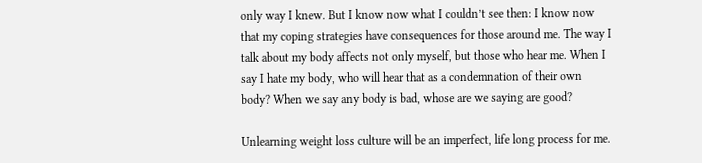only way I knew. But I know now what I couldn’t see then: I know now that my coping strategies have consequences for those around me. The way I talk about my body affects not only myself, but those who hear me. When I say I hate my body, who will hear that as a condemnation of their own body? When we say any body is bad, whose are we saying are good?

Unlearning weight loss culture will be an imperfect, life long process for me.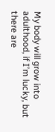My body will grow into adulthood, if I’m lucky, but there are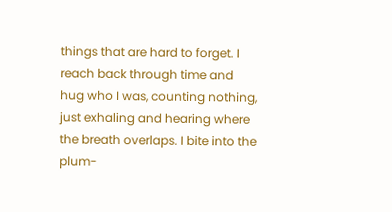things that are hard to forget. I reach back through time and hug who I was, counting nothing, just exhaling and hearing where the breath overlaps. I bite into the plum-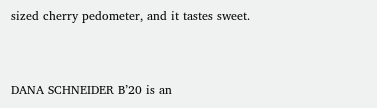sized cherry pedometer, and it tastes sweet.


DANA SCHNEIDER B’20 is an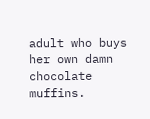adult who buys her own damn chocolate muffins.